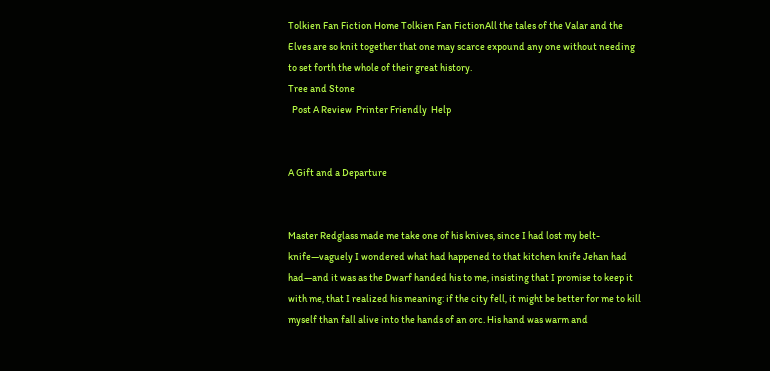Tolkien Fan Fiction Home Tolkien Fan FictionAll the tales of the Valar and the Elves are so knit together that one may scarce expound any one without needing to set forth the whole of their great history.
Tree and Stone
  Post A Review  Printer Friendly  Help


A Gift and a Departure


Master Redglass made me take one of his knives, since I had lost my belt-knife—vaguely I wondered what had happened to that kitchen knife Jehan had had—and it was as the Dwarf handed his to me, insisting that I promise to keep it with me, that I realized his meaning: if the city fell, it might be better for me to kill myself than fall alive into the hands of an orc. His hand was warm and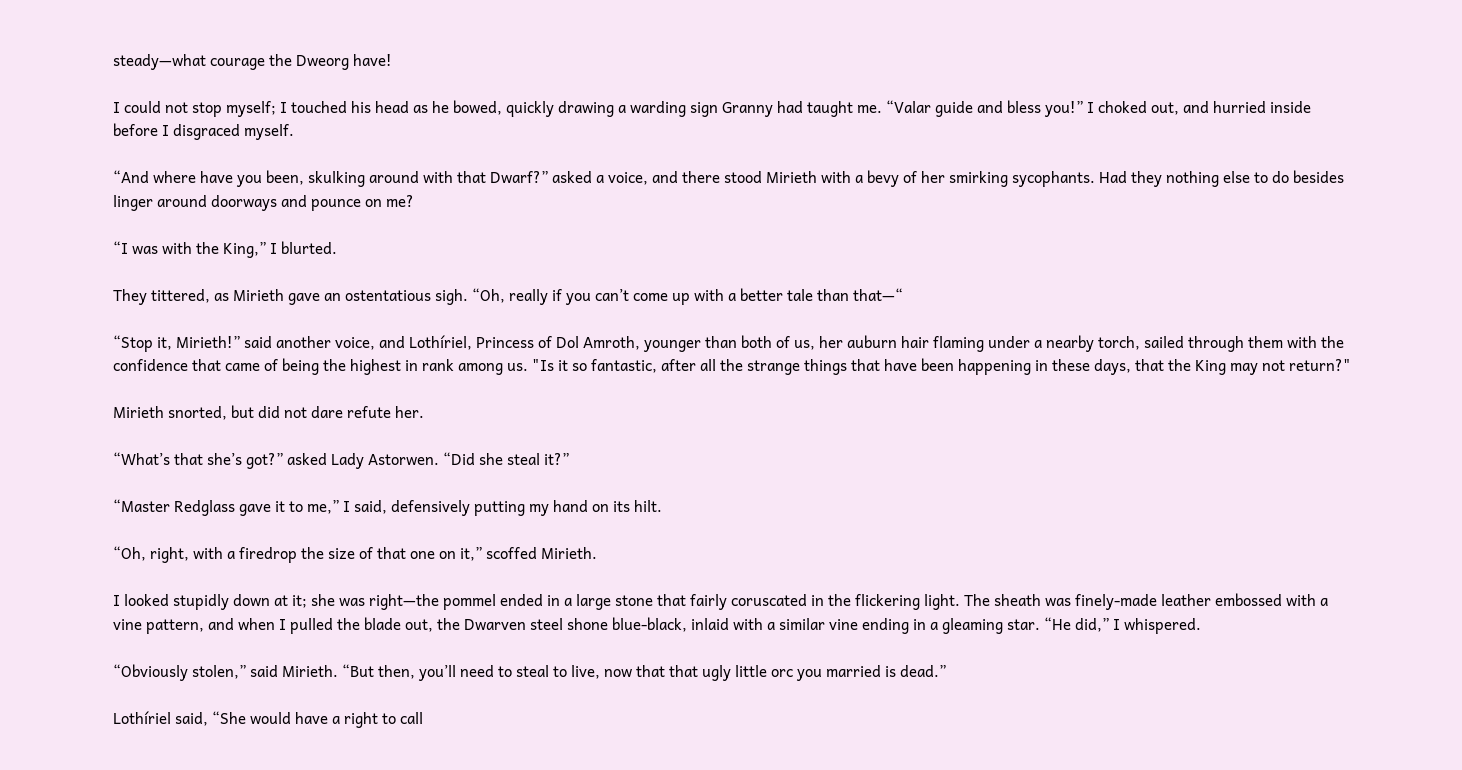steady—what courage the Dweorg have!

I could not stop myself; I touched his head as he bowed, quickly drawing a warding sign Granny had taught me. “Valar guide and bless you!” I choked out, and hurried inside before I disgraced myself.

“And where have you been, skulking around with that Dwarf?” asked a voice, and there stood Mirieth with a bevy of her smirking sycophants. Had they nothing else to do besides linger around doorways and pounce on me?

“I was with the King,” I blurted.

They tittered, as Mirieth gave an ostentatious sigh. “Oh, really if you can’t come up with a better tale than that—“

“Stop it, Mirieth!” said another voice, and Lothíriel, Princess of Dol Amroth, younger than both of us, her auburn hair flaming under a nearby torch, sailed through them with the confidence that came of being the highest in rank among us. "Is it so fantastic, after all the strange things that have been happening in these days, that the King may not return?"

Mirieth snorted, but did not dare refute her.

“What’s that she’s got?” asked Lady Astorwen. “Did she steal it?”

“Master Redglass gave it to me,” I said, defensively putting my hand on its hilt.

“Oh, right, with a firedrop the size of that one on it,” scoffed Mirieth.

I looked stupidly down at it; she was right—the pommel ended in a large stone that fairly coruscated in the flickering light. The sheath was finely-made leather embossed with a vine pattern, and when I pulled the blade out, the Dwarven steel shone blue-black, inlaid with a similar vine ending in a gleaming star. “He did,” I whispered.

“Obviously stolen,” said Mirieth. “But then, you’ll need to steal to live, now that that ugly little orc you married is dead.”

Lothíriel said, “She would have a right to call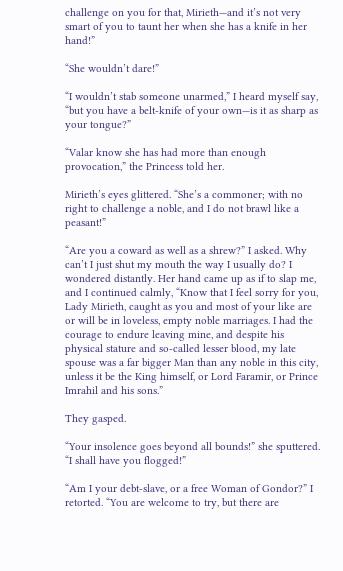challenge on you for that, Mirieth—and it’s not very smart of you to taunt her when she has a knife in her hand!”

“She wouldn’t dare!”

“I wouldn’t stab someone unarmed,” I heard myself say, “but you have a belt-knife of your own—is it as sharp as your tongue?”

“Valar know she has had more than enough provocation,” the Princess told her.

Mirieth’s eyes glittered. “She’s a commoner; with no right to challenge a noble, and I do not brawl like a peasant!”

“Are you a coward as well as a shrew?” I asked. Why can’t I just shut my mouth the way I usually do? I wondered distantly. Her hand came up as if to slap me, and I continued calmly, “Know that I feel sorry for you, Lady Mirieth, caught as you and most of your like are or will be in loveless, empty noble marriages. I had the courage to endure leaving mine, and despite his physical stature and so-called lesser blood, my late spouse was a far bigger Man than any noble in this city, unless it be the King himself, or Lord Faramir, or Prince Imrahil and his sons.”

They gasped.

“Your insolence goes beyond all bounds!” she sputtered. “I shall have you flogged!”

“Am I your debt-slave, or a free Woman of Gondor?” I retorted. “You are welcome to try, but there are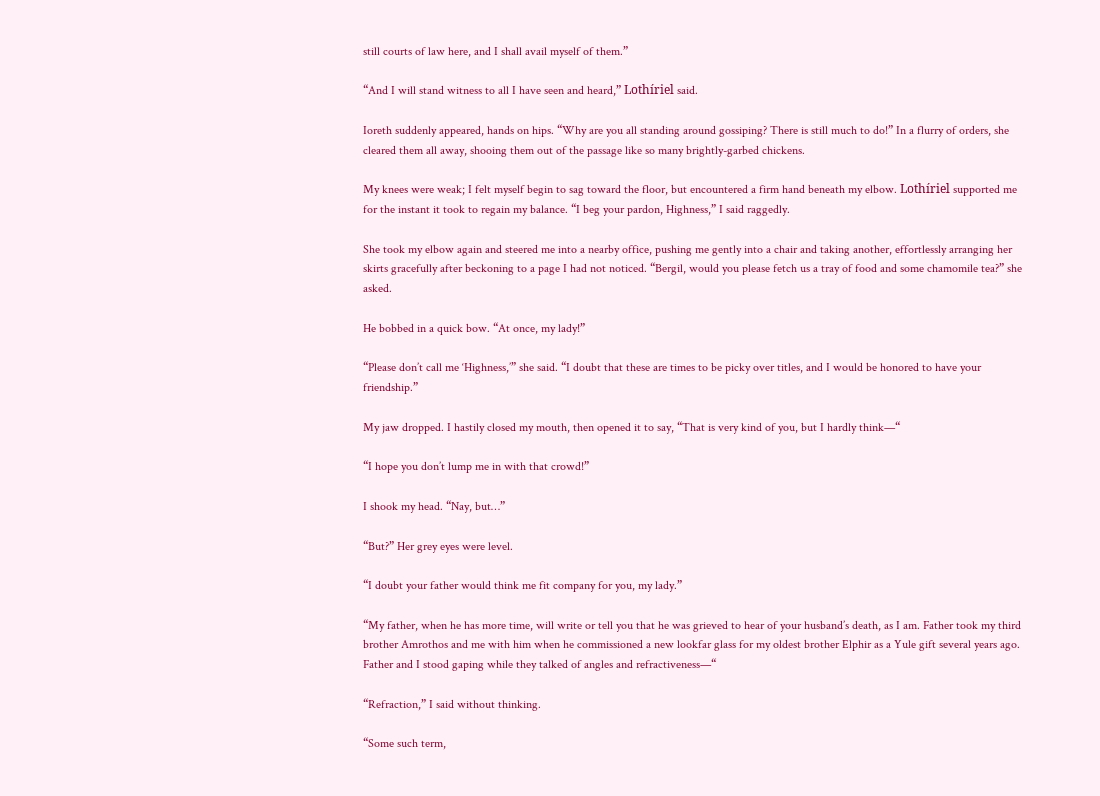still courts of law here, and I shall avail myself of them.”

“And I will stand witness to all I have seen and heard,” Lothíriel said.

Ioreth suddenly appeared, hands on hips. “Why are you all standing around gossiping? There is still much to do!” In a flurry of orders, she cleared them all away, shooing them out of the passage like so many brightly-garbed chickens.

My knees were weak; I felt myself begin to sag toward the floor, but encountered a firm hand beneath my elbow. Lothíriel supported me for the instant it took to regain my balance. “I beg your pardon, Highness,” I said raggedly.

She took my elbow again and steered me into a nearby office, pushing me gently into a chair and taking another, effortlessly arranging her skirts gracefully after beckoning to a page I had not noticed. “Bergil, would you please fetch us a tray of food and some chamomile tea?” she asked.

He bobbed in a quick bow. “At once, my lady!”

“Please don’t call me ‘Highness,’” she said. “I doubt that these are times to be picky over titles, and I would be honored to have your friendship.”

My jaw dropped. I hastily closed my mouth, then opened it to say, “That is very kind of you, but I hardly think—“

“I hope you don’t lump me in with that crowd!”

I shook my head. “Nay, but…”

“But?” Her grey eyes were level.

“I doubt your father would think me fit company for you, my lady.”

“My father, when he has more time, will write or tell you that he was grieved to hear of your husband’s death, as I am. Father took my third brother Amrothos and me with him when he commissioned a new lookfar glass for my oldest brother Elphir as a Yule gift several years ago. Father and I stood gaping while they talked of angles and refractiveness—“

“Refraction,” I said without thinking.

“Some such term,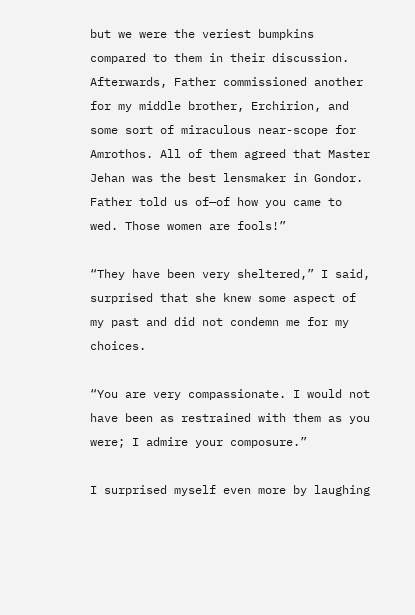but we were the veriest bumpkins compared to them in their discussion. Afterwards, Father commissioned another for my middle brother, Erchirion, and some sort of miraculous near-scope for Amrothos. All of them agreed that Master Jehan was the best lensmaker in Gondor. Father told us of—of how you came to wed. Those women are fools!”

“They have been very sheltered,” I said, surprised that she knew some aspect of my past and did not condemn me for my choices.

“You are very compassionate. I would not have been as restrained with them as you were; I admire your composure.”

I surprised myself even more by laughing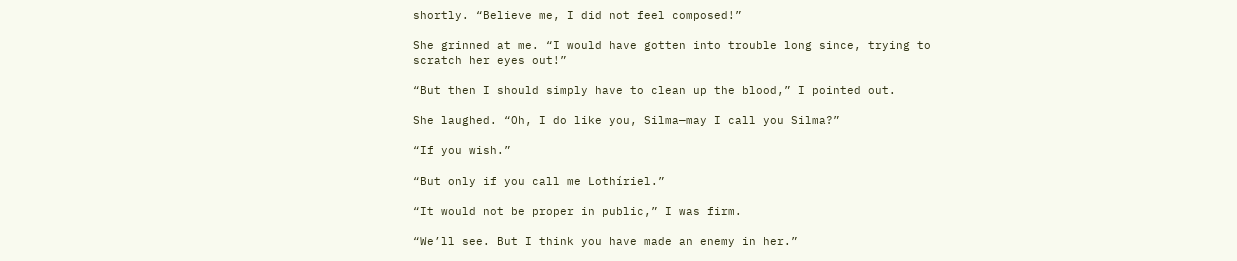shortly. “Believe me, I did not feel composed!”

She grinned at me. “I would have gotten into trouble long since, trying to scratch her eyes out!”

“But then I should simply have to clean up the blood,” I pointed out.

She laughed. “Oh, I do like you, Silma—may I call you Silma?”

“If you wish.”

“But only if you call me Lothíriel.”

“It would not be proper in public,” I was firm.

“We’ll see. But I think you have made an enemy in her.”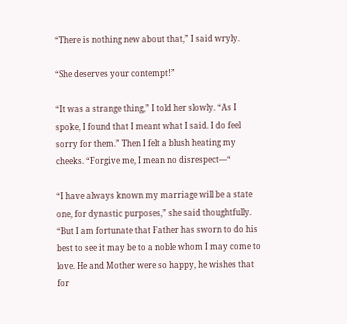“There is nothing new about that,” I said wryly.

“She deserves your contempt!”

“It was a strange thing,” I told her slowly. “As I spoke, I found that I meant what I said. I do feel sorry for them.” Then I felt a blush heating my cheeks. “Forgive me, I mean no disrespect—“

“I have always known my marriage will be a state one, for dynastic purposes,” she said thoughtfully. “But I am fortunate that Father has sworn to do his best to see it may be to a noble whom I may come to love. He and Mother were so happy, he wishes that for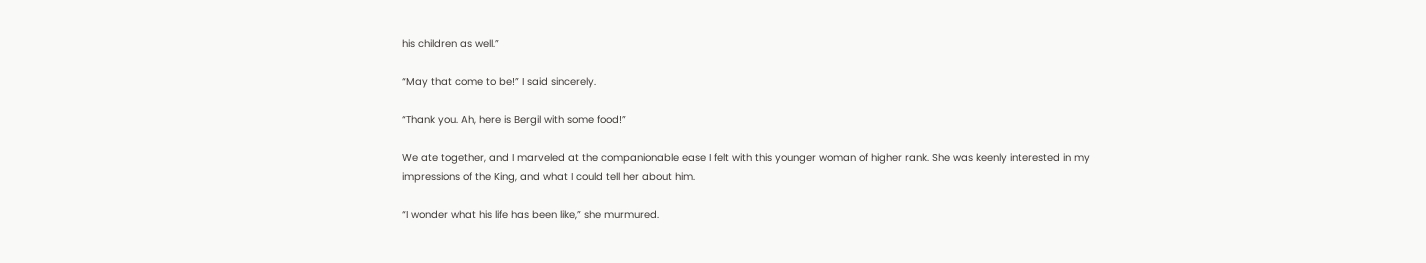his children as well.”

“May that come to be!” I said sincerely.

“Thank you. Ah, here is Bergil with some food!”

We ate together, and I marveled at the companionable ease I felt with this younger woman of higher rank. She was keenly interested in my impressions of the King, and what I could tell her about him.

“I wonder what his life has been like,” she murmured.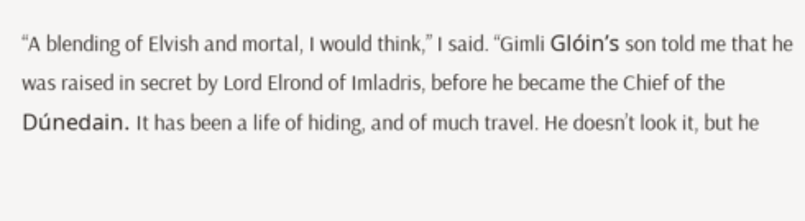“A blending of Elvish and mortal, I would think,” I said. “Gimli Glóin’s son told me that he was raised in secret by Lord Elrond of Imladris, before he became the Chief of the Dúnedain. It has been a life of hiding, and of much travel. He doesn’t look it, but he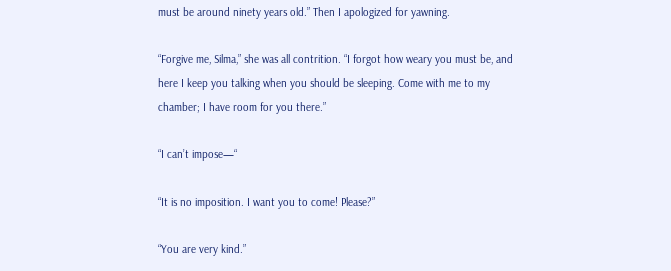must be around ninety years old.” Then I apologized for yawning.

“Forgive me, Silma,” she was all contrition. “I forgot how weary you must be, and here I keep you talking when you should be sleeping. Come with me to my chamber; I have room for you there.”

“I can’t impose—“

“It is no imposition. I want you to come! Please?”

“You are very kind.”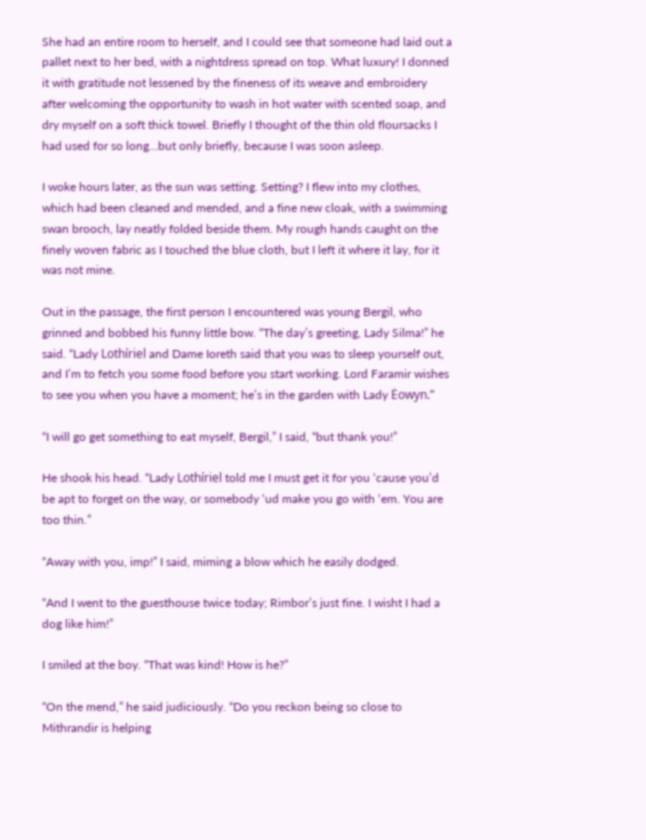She had an entire room to herself, and I could see that someone had laid out a pallet next to her bed, with a nightdress spread on top. What luxury! I donned it with gratitude not lessened by the fineness of its weave and embroidery after welcoming the opportunity to wash in hot water with scented soap, and dry myself on a soft thick towel. Briefly I thought of the thin old floursacks I had used for so long…but only briefly, because I was soon asleep.

I woke hours later, as the sun was setting. Setting? I flew into my clothes, which had been cleaned and mended, and a fine new cloak, with a swimming swan brooch, lay neatly folded beside them. My rough hands caught on the finely woven fabric as I touched the blue cloth, but I left it where it lay, for it was not mine.

Out in the passage, the first person I encountered was young Bergil, who grinned and bobbed his funny little bow. “The day’s greeting, Lady Silma!” he said. “Lady Lothíriel and Dame Ioreth said that you was to sleep yourself out, and I’m to fetch you some food before you start working. Lord Faramir wishes to see you when you have a moment; he’s in the garden with Lady Ėowyn.”

“I will go get something to eat myself, Bergil,” I said, “but thank you!”

He shook his head. “Lady Lothíriel told me I must get it for you ‘cause you’d be apt to forget on the way, or somebody ‘ud make you go with ‘em. You are too thin.”

“Away with you, imp!” I said, miming a blow which he easily dodged.

“And I went to the guesthouse twice today; Rimbor’s just fine. I wisht I had a dog like him!”

I smiled at the boy. “That was kind! How is he?”

“On the mend,” he said judiciously. “Do you reckon being so close to Mithrandir is helping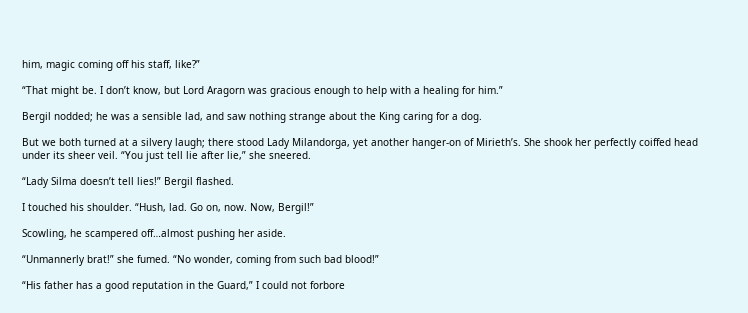him, magic coming off his staff, like?”

“That might be. I don’t know, but Lord Aragorn was gracious enough to help with a healing for him.”

Bergil nodded; he was a sensible lad, and saw nothing strange about the King caring for a dog.

But we both turned at a silvery laugh; there stood Lady Milandorga, yet another hanger-on of Mirieth’s. She shook her perfectly coiffed head under its sheer veil. “You just tell lie after lie,” she sneered.

“Lady Silma doesn’t tell lies!” Bergil flashed.

I touched his shoulder. “Hush, lad. Go on, now. Now, Bergil!”

Scowling, he scampered off…almost pushing her aside.

“Unmannerly brat!” she fumed. “No wonder, coming from such bad blood!”

“His father has a good reputation in the Guard,” I could not forbore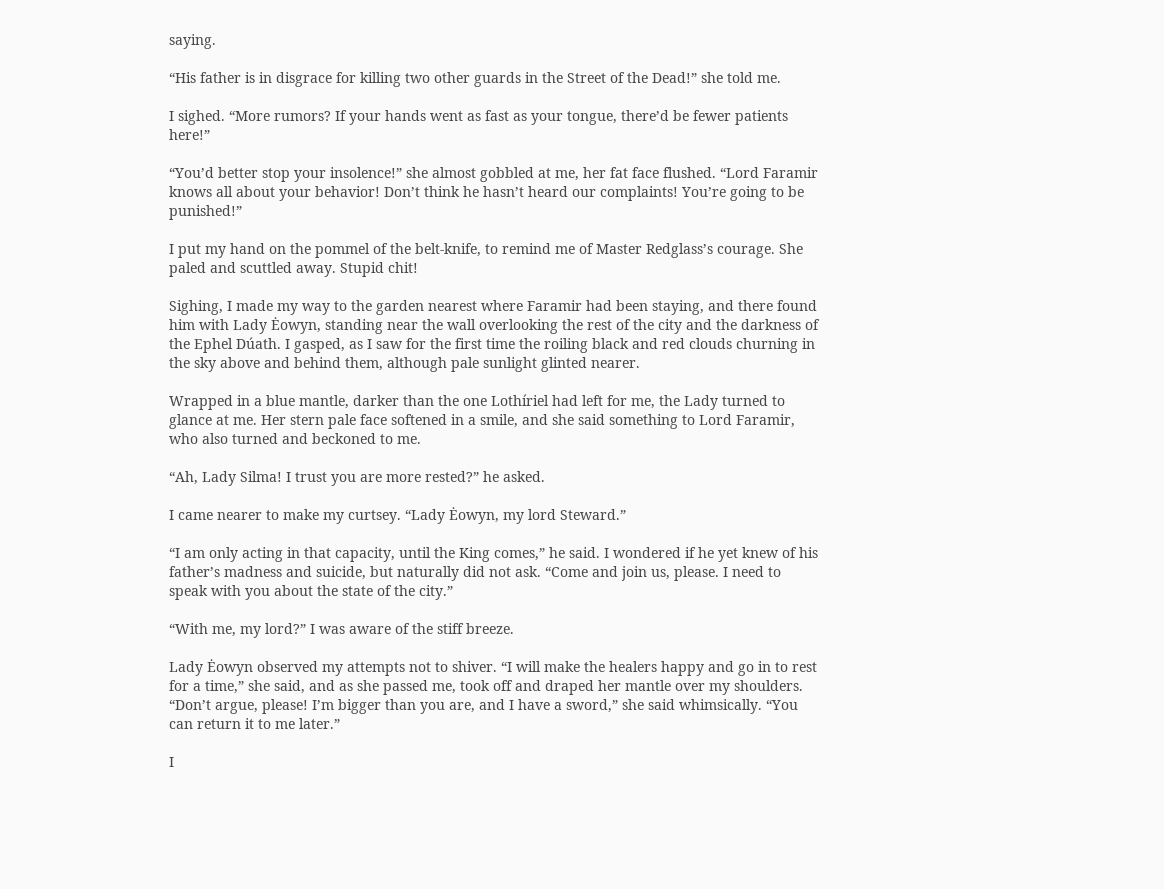saying.

“His father is in disgrace for killing two other guards in the Street of the Dead!” she told me.

I sighed. “More rumors? If your hands went as fast as your tongue, there’d be fewer patients here!”

“You’d better stop your insolence!” she almost gobbled at me, her fat face flushed. “Lord Faramir knows all about your behavior! Don’t think he hasn’t heard our complaints! You’re going to be punished!”

I put my hand on the pommel of the belt-knife, to remind me of Master Redglass’s courage. She paled and scuttled away. Stupid chit!

Sighing, I made my way to the garden nearest where Faramir had been staying, and there found him with Lady Ėowyn, standing near the wall overlooking the rest of the city and the darkness of
the Ephel Dúath. I gasped, as I saw for the first time the roiling black and red clouds churning in the sky above and behind them, although pale sunlight glinted nearer.

Wrapped in a blue mantle, darker than the one Lothíriel had left for me, the Lady turned to glance at me. Her stern pale face softened in a smile, and she said something to Lord Faramir, who also turned and beckoned to me.

“Ah, Lady Silma! I trust you are more rested?” he asked.

I came nearer to make my curtsey. “Lady Ėowyn, my lord Steward.”

“I am only acting in that capacity, until the King comes,” he said. I wondered if he yet knew of his father’s madness and suicide, but naturally did not ask. “Come and join us, please. I need to speak with you about the state of the city.”

“With me, my lord?” I was aware of the stiff breeze.

Lady Ėowyn observed my attempts not to shiver. “I will make the healers happy and go in to rest for a time,” she said, and as she passed me, took off and draped her mantle over my shoulders. “Don’t argue, please! I’m bigger than you are, and I have a sword,” she said whimsically. “You can return it to me later.”

I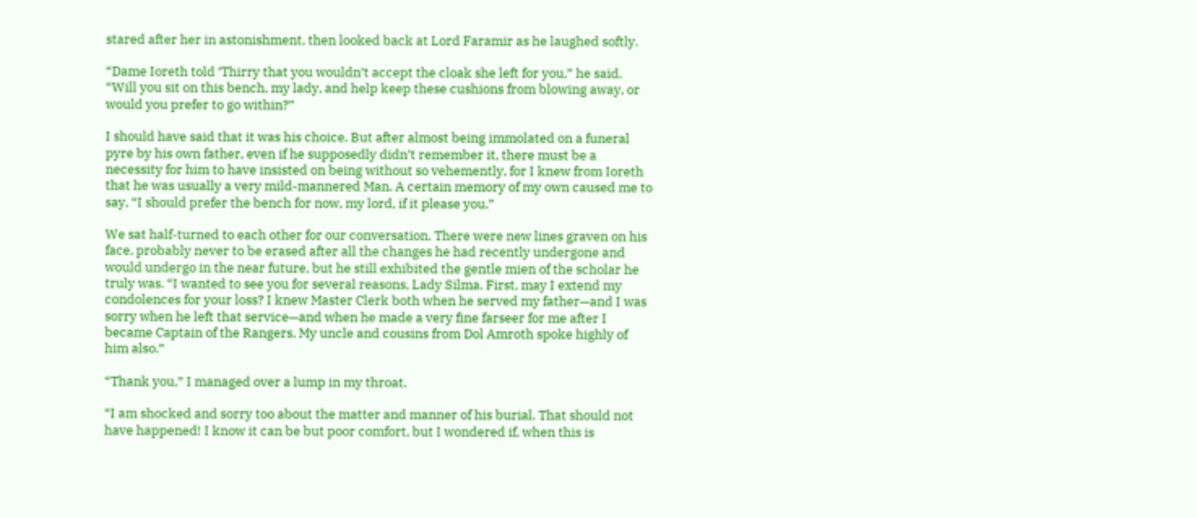stared after her in astonishment, then looked back at Lord Faramir as he laughed softly.

“Dame Ioreth told ‘Thirry that you wouldn’t accept the cloak she left for you,” he said. “Will you sit on this bench, my lady, and help keep these cushions from blowing away, or would you prefer to go within?”

I should have said that it was his choice. But after almost being immolated on a funeral pyre by his own father, even if he supposedly didn’t remember it, there must be a necessity for him to have insisted on being without so vehemently, for I knew from Ioreth that he was usually a very mild-mannered Man. A certain memory of my own caused me to say, “I should prefer the bench for now, my lord, if it please you.”

We sat half-turned to each other for our conversation. There were new lines graven on his face, probably never to be erased after all the changes he had recently undergone and would undergo in the near future, but he still exhibited the gentle mien of the scholar he truly was. “I wanted to see you for several reasons, Lady Silma. First, may I extend my condolences for your loss? I knew Master Clerk both when he served my father—and I was sorry when he left that service—and when he made a very fine farseer for me after I became Captain of the Rangers. My uncle and cousins from Dol Amroth spoke highly of him also.”

“Thank you,” I managed over a lump in my throat.

“I am shocked and sorry too about the matter and manner of his burial. That should not have happened! I know it can be but poor comfort, but I wondered if, when this is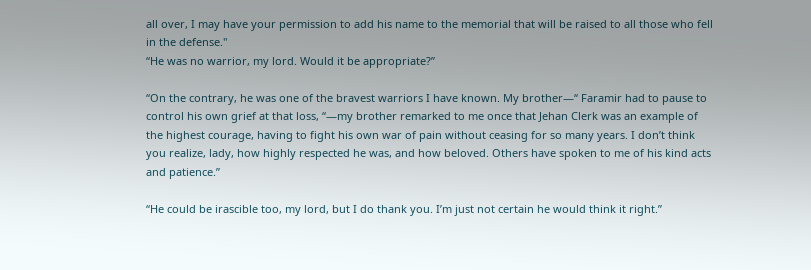all over, I may have your permission to add his name to the memorial that will be raised to all those who fell in the defense."
“He was no warrior, my lord. Would it be appropriate?”

“On the contrary, he was one of the bravest warriors I have known. My brother—“ Faramir had to pause to control his own grief at that loss, “—my brother remarked to me once that Jehan Clerk was an example of the highest courage, having to fight his own war of pain without ceasing for so many years. I don’t think you realize, lady, how highly respected he was, and how beloved. Others have spoken to me of his kind acts and patience.”

“He could be irascible too, my lord, but I do thank you. I’m just not certain he would think it right.”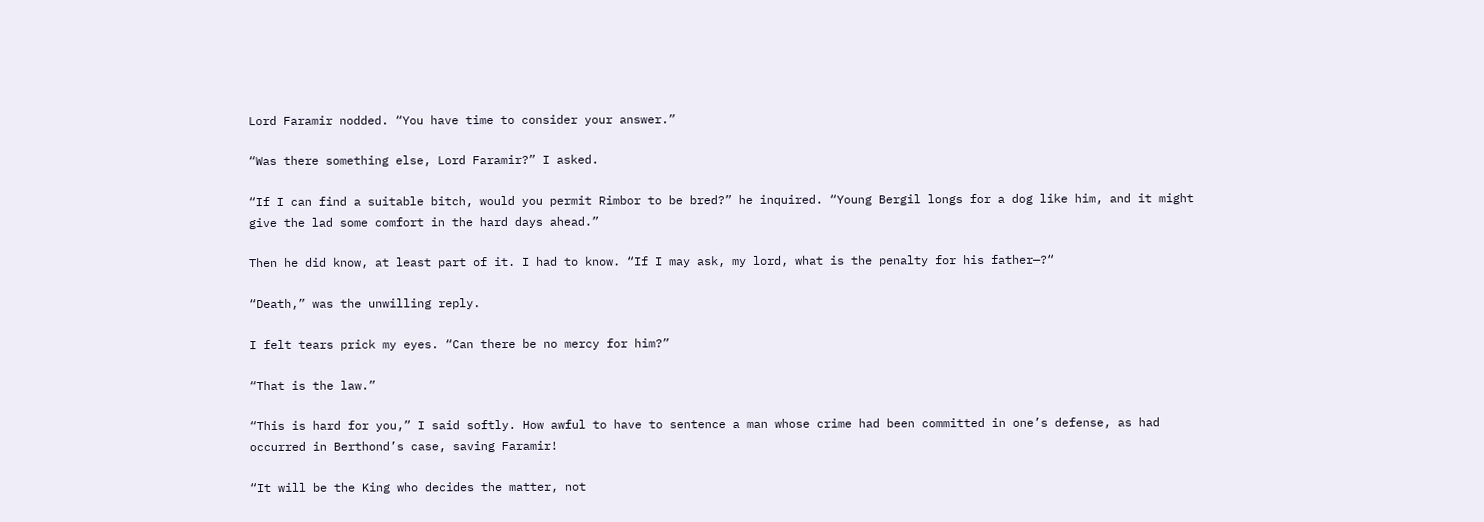Lord Faramir nodded. “You have time to consider your answer.”

“Was there something else, Lord Faramir?” I asked.

“If I can find a suitable bitch, would you permit Rimbor to be bred?” he inquired. “Young Bergil longs for a dog like him, and it might give the lad some comfort in the hard days ahead.”

Then he did know, at least part of it. I had to know. “If I may ask, my lord, what is the penalty for his father—?“

“Death,” was the unwilling reply.

I felt tears prick my eyes. “Can there be no mercy for him?”

“That is the law.”

“This is hard for you,” I said softly. How awful to have to sentence a man whose crime had been committed in one’s defense, as had occurred in Berthond’s case, saving Faramir!

“It will be the King who decides the matter, not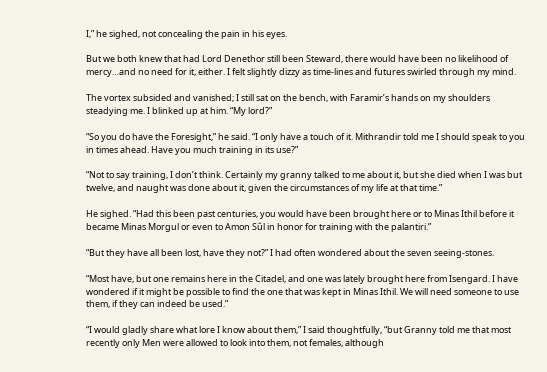I,” he sighed, not concealing the pain in his eyes.

But we both knew that had Lord Denethor still been Steward, there would have been no likelihood of mercy…and no need for it, either. I felt slightly dizzy as time-lines and futures swirled through my mind.

The vortex subsided and vanished; I still sat on the bench, with Faramir’s hands on my shoulders steadying me. I blinked up at him. “My lord?”

“So you do have the Foresight,” he said. “I only have a touch of it. Mithrandir told me I should speak to you in times ahead. Have you much training in its use?”

“Not to say training, I don’t think. Certainly my granny talked to me about it, but she died when I was but twelve, and naught was done about it, given the circumstances of my life at that time.”

He sighed. “Had this been past centuries, you would have been brought here or to Minas Ithil before it became Minas Morgul or even to Amon Sûl in honor for training with the palantiri.”

“But they have all been lost, have they not?” I had often wondered about the seven seeing-stones.

“Most have, but one remains here in the Citadel, and one was lately brought here from Isengard. I have wondered if it might be possible to find the one that was kept in Minas Ithil. We will need someone to use them, if they can indeed be used.”

“I would gladly share what lore I know about them,” I said thoughtfully, “but Granny told me that most recently only Men were allowed to look into them, not females, although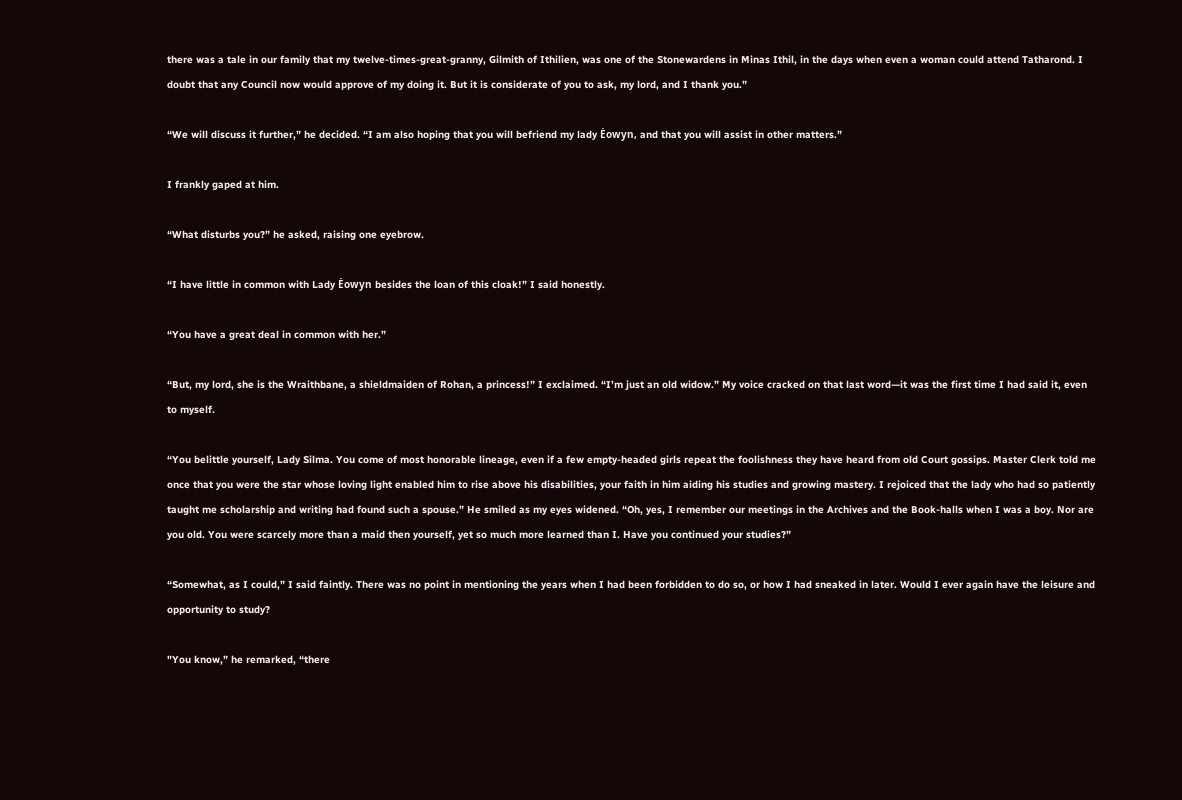there was a tale in our family that my twelve-times-great-granny, Gilmith of Ithilien, was one of the Stonewardens in Minas Ithil, in the days when even a woman could attend Tatharond. I doubt that any Council now would approve of my doing it. But it is considerate of you to ask, my lord, and I thank you.”

“We will discuss it further,” he decided. “I am also hoping that you will befriend my lady Ėowyn, and that you will assist in other matters.”

I frankly gaped at him.

“What disturbs you?” he asked, raising one eyebrow.

“I have little in common with Lady Ėowyn besides the loan of this cloak!” I said honestly.

“You have a great deal in common with her.”

“But, my lord, she is the Wraithbane, a shieldmaiden of Rohan, a princess!” I exclaimed. “I’m just an old widow.” My voice cracked on that last word—it was the first time I had said it, even to myself.

“You belittle yourself, Lady Silma. You come of most honorable lineage, even if a few empty-headed girls repeat the foolishness they have heard from old Court gossips. Master Clerk told me once that you were the star whose loving light enabled him to rise above his disabilities, your faith in him aiding his studies and growing mastery. I rejoiced that the lady who had so patiently taught me scholarship and writing had found such a spouse.” He smiled as my eyes widened. “Oh, yes, I remember our meetings in the Archives and the Book-halls when I was a boy. Nor are you old. You were scarcely more than a maid then yourself, yet so much more learned than I. Have you continued your studies?”

“Somewhat, as I could,” I said faintly. There was no point in mentioning the years when I had been forbidden to do so, or how I had sneaked in later. Would I ever again have the leisure and opportunity to study?

"You know,” he remarked, “there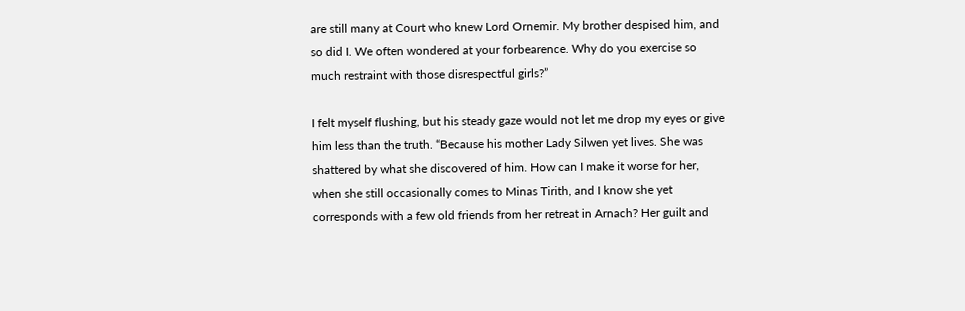are still many at Court who knew Lord Ornemir. My brother despised him, and so did I. We often wondered at your forbearence. Why do you exercise so much restraint with those disrespectful girls?”

I felt myself flushing, but his steady gaze would not let me drop my eyes or give him less than the truth. “Because his mother Lady Silwen yet lives. She was shattered by what she discovered of him. How can I make it worse for her, when she still occasionally comes to Minas Tirith, and I know she yet corresponds with a few old friends from her retreat in Arnach? Her guilt and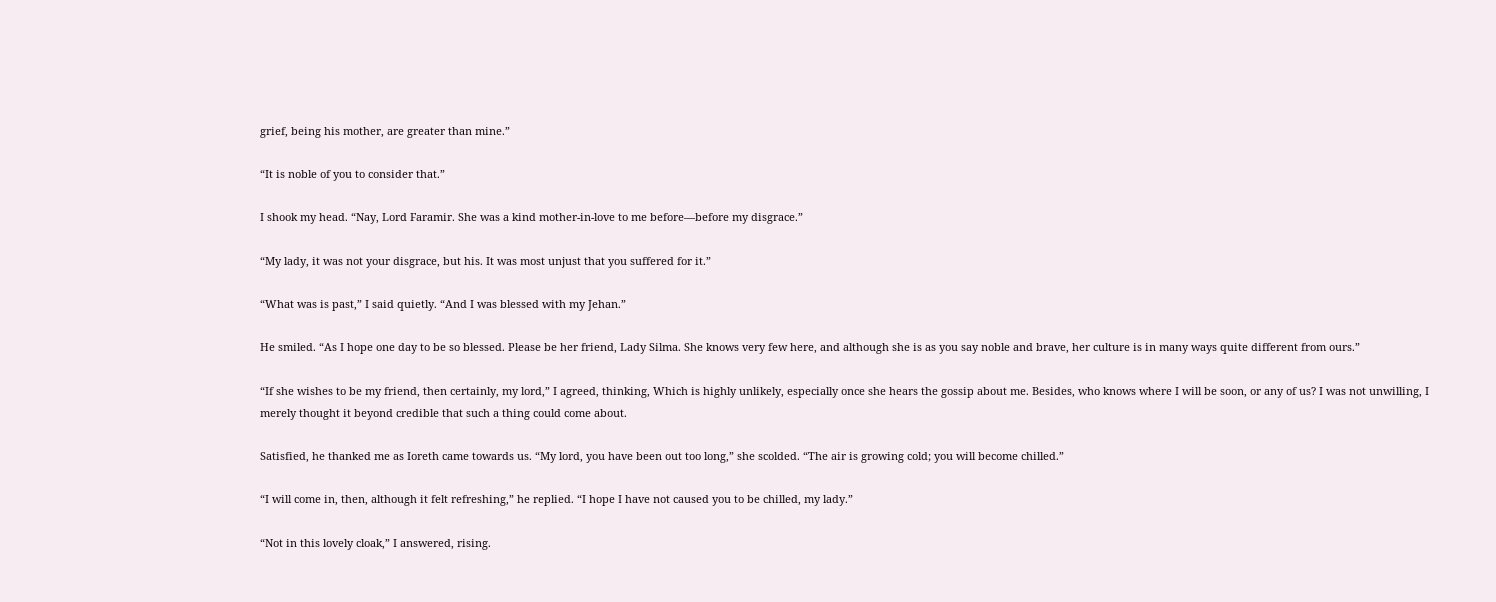grief, being his mother, are greater than mine.”

“It is noble of you to consider that.”

I shook my head. “Nay, Lord Faramir. She was a kind mother-in-love to me before—before my disgrace.”

“My lady, it was not your disgrace, but his. It was most unjust that you suffered for it.”

“What was is past,” I said quietly. “And I was blessed with my Jehan.”

He smiled. “As I hope one day to be so blessed. Please be her friend, Lady Silma. She knows very few here, and although she is as you say noble and brave, her culture is in many ways quite different from ours.”

“If she wishes to be my friend, then certainly, my lord,” I agreed, thinking, Which is highly unlikely, especially once she hears the gossip about me. Besides, who knows where I will be soon, or any of us? I was not unwilling, I merely thought it beyond credible that such a thing could come about.

Satisfied, he thanked me as Ioreth came towards us. “My lord, you have been out too long,” she scolded. “The air is growing cold; you will become chilled.”

“I will come in, then, although it felt refreshing,” he replied. “I hope I have not caused you to be chilled, my lady.”

“Not in this lovely cloak,” I answered, rising.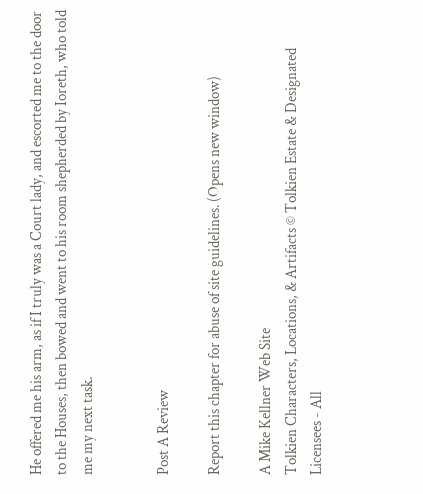He offered me his arm, as if I truly was a Court lady, and escorted me to the door to the Houses, then bowed and went to his room shepherded by Ioreth, who told me my next task.


Post A Review

Report this chapter for abuse of site guidelines. (Opens new window)

A Mike Kellner Web Site
Tolkien Characters, Locations, & Artifacts © Tolkien Estate & Designated Licensees - All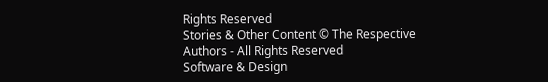Rights Reserved
Stories & Other Content © The Respective Authors - All Rights Reserved
Software & Design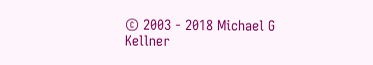© 2003 - 2018 Michael G Kellner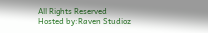All Rights Reserved
Hosted by:Raven Studioz